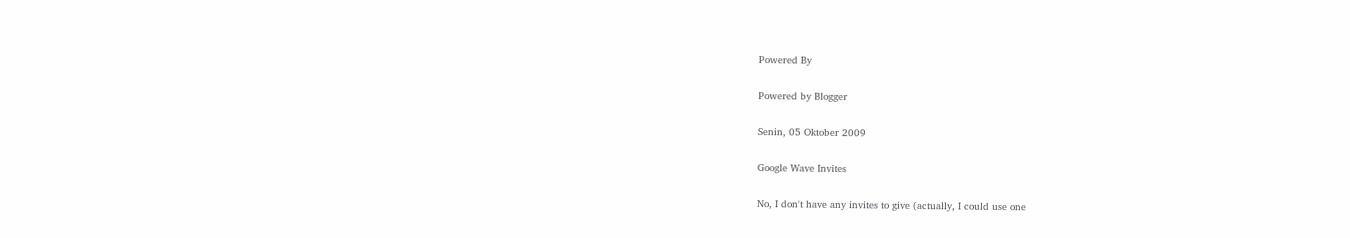Powered By

Powered by Blogger

Senin, 05 Oktober 2009

Google Wave Invites

No, I don't have any invites to give (actually, I could use one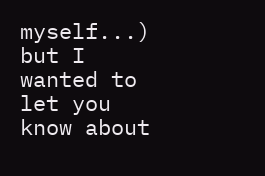myself...) but I wanted to let you know about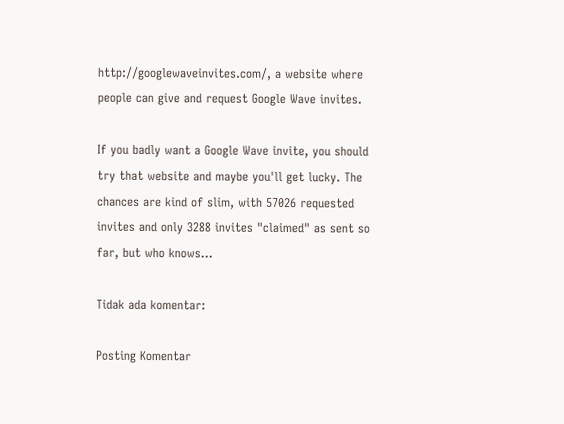http://googlewaveinvites.com/, a website where people can give and request Google Wave invites.

If you badly want a Google Wave invite, you should try that website and maybe you'll get lucky. The chances are kind of slim, with 57026 requested invites and only 3288 invites "claimed" as sent so far, but who knows...

Tidak ada komentar:

Posting Komentar